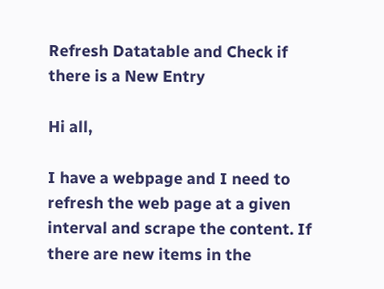Refresh Datatable and Check if there is a New Entry

Hi all,

I have a webpage and I need to refresh the web page at a given interval and scrape the content. If there are new items in the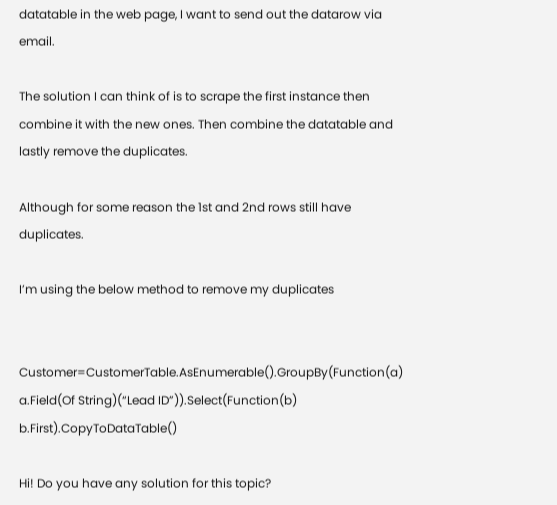datatable in the web page, I want to send out the datarow via email.

The solution I can think of is to scrape the first instance then combine it with the new ones. Then combine the datatable and lastly remove the duplicates.

Although for some reason the 1st and 2nd rows still have duplicates.

I’m using the below method to remove my duplicates


Customer=CustomerTable.AsEnumerable().GroupBy(Function(a) a.Field(Of String)(“Lead ID”)).Select(Function(b) b.First).CopyToDataTable()

Hi! Do you have any solution for this topic?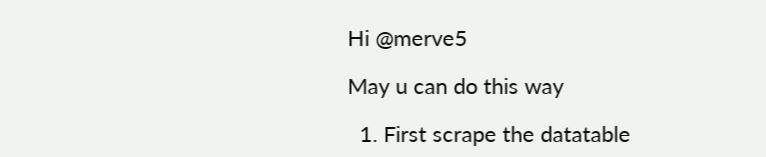Hi @merve5

May u can do this way

  1. First scrape the datatable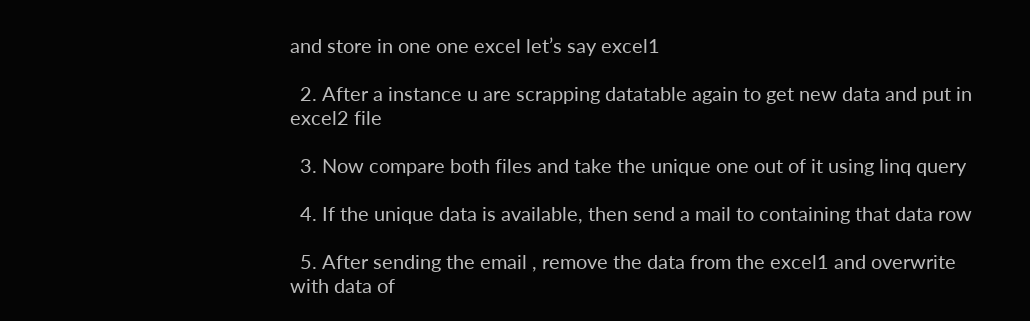and store in one one excel let’s say excel1

  2. After a instance u are scrapping datatable again to get new data and put in excel2 file

  3. Now compare both files and take the unique one out of it using linq query

  4. If the unique data is available, then send a mail to containing that data row

  5. After sending the email , remove the data from the excel1 and overwrite with data of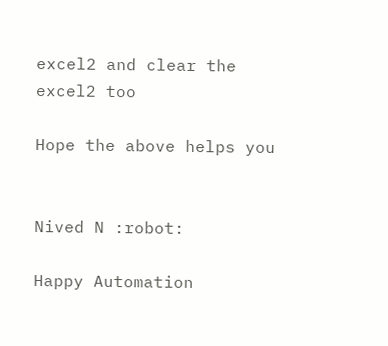excel2 and clear the excel2 too

Hope the above helps you


Nived N :robot:

Happy Automation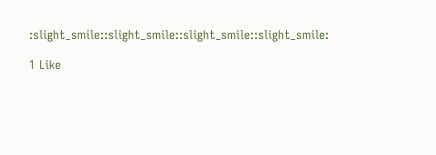:slight_smile::slight_smile::slight_smile::slight_smile:

1 Like